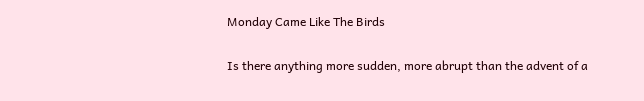Monday Came Like The Birds

Is there anything more sudden, more abrupt than the advent of a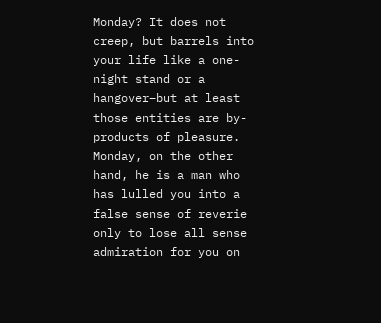Monday? It does not creep, but barrels into your life like a one-night stand or a hangover–but at least those entities are by-products of pleasure. Monday, on the other hand, he is a man who has lulled you into a false sense of reverie only to lose all sense admiration for you on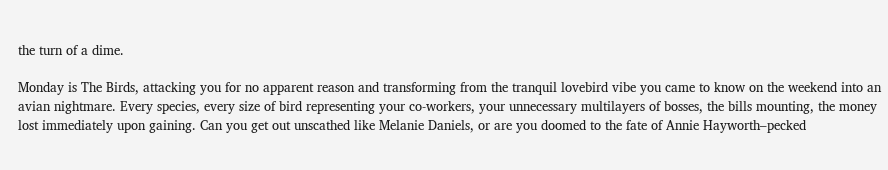the turn of a dime.

Monday is The Birds, attacking you for no apparent reason and transforming from the tranquil lovebird vibe you came to know on the weekend into an avian nightmare. Every species, every size of bird representing your co-workers, your unnecessary multilayers of bosses, the bills mounting, the money lost immediately upon gaining. Can you get out unscathed like Melanie Daniels, or are you doomed to the fate of Annie Hayworth–pecked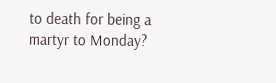to death for being a martyr to Monday?